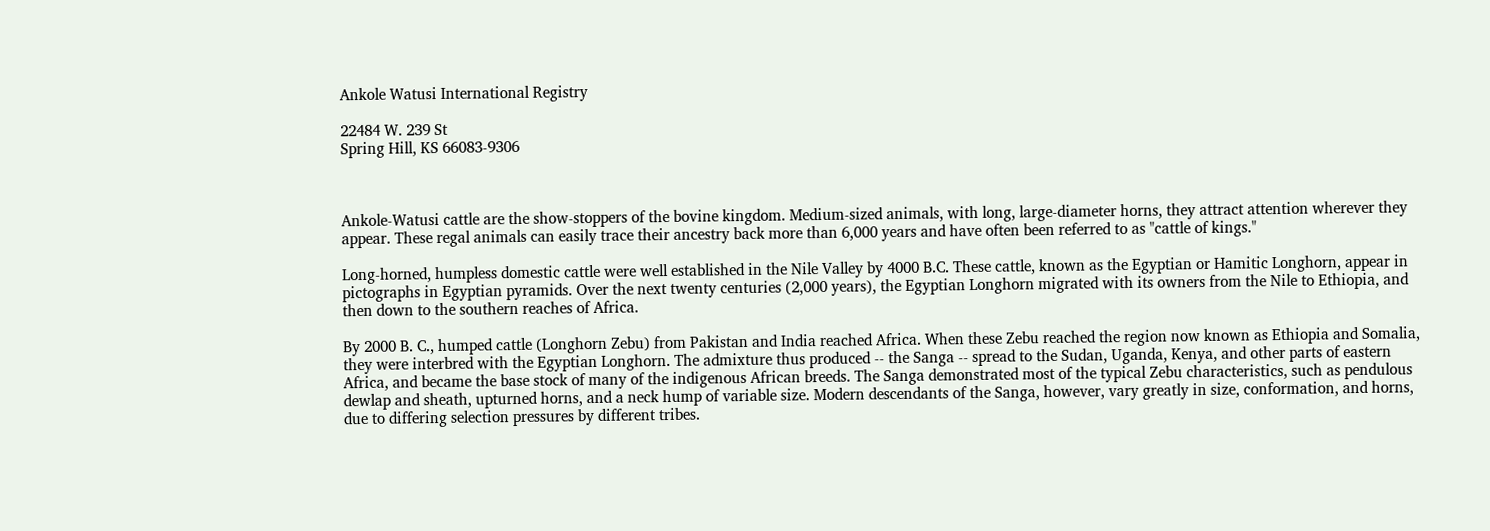Ankole Watusi International Registry

22484 W. 239 St
Spring Hill, KS 66083-9306



Ankole-Watusi cattle are the show-stoppers of the bovine kingdom. Medium-sized animals, with long, large-diameter horns, they attract attention wherever they appear. These regal animals can easily trace their ancestry back more than 6,000 years and have often been referred to as "cattle of kings."

Long-horned, humpless domestic cattle were well established in the Nile Valley by 4000 B.C. These cattle, known as the Egyptian or Hamitic Longhorn, appear in pictographs in Egyptian pyramids. Over the next twenty centuries (2,000 years), the Egyptian Longhorn migrated with its owners from the Nile to Ethiopia, and then down to the southern reaches of Africa.

By 2000 B. C., humped cattle (Longhorn Zebu) from Pakistan and India reached Africa. When these Zebu reached the region now known as Ethiopia and Somalia, they were interbred with the Egyptian Longhorn. The admixture thus produced -- the Sanga -- spread to the Sudan, Uganda, Kenya, and other parts of eastern Africa, and became the base stock of many of the indigenous African breeds. The Sanga demonstrated most of the typical Zebu characteristics, such as pendulous dewlap and sheath, upturned horns, and a neck hump of variable size. Modern descendants of the Sanga, however, vary greatly in size, conformation, and horns, due to differing selection pressures by different tribes.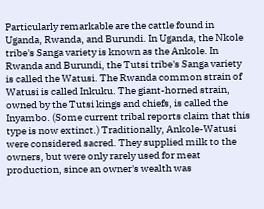Particularly remarkable are the cattle found in Uganda, Rwanda, and Burundi. In Uganda, the Nkole tribe's Sanga variety is known as the Ankole. In Rwanda and Burundi, the Tutsi tribe's Sanga variety is called the Watusi. The Rwanda common strain of Watusi is called Inkuku. The giant-horned strain, owned by the Tutsi kings and chiefs, is called the Inyambo. (Some current tribal reports claim that this type is now extinct.) Traditionally, Ankole-Watusi were considered sacred. They supplied milk to the owners, but were only rarely used for meat production, since an owner's wealth was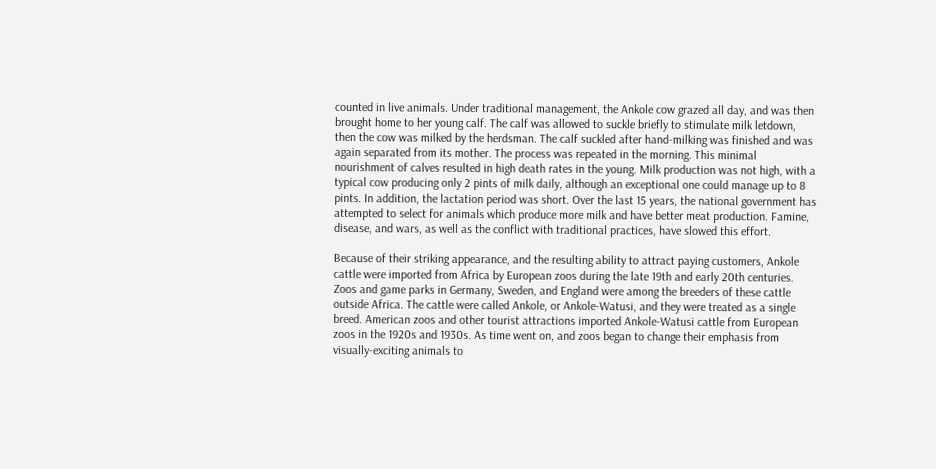counted in live animals. Under traditional management, the Ankole cow grazed all day, and was then brought home to her young calf. The calf was allowed to suckle briefly to stimulate milk letdown, then the cow was milked by the herdsman. The calf suckled after hand-milking was finished and was again separated from its mother. The process was repeated in the morning. This minimal nourishment of calves resulted in high death rates in the young. Milk production was not high, with a typical cow producing only 2 pints of milk daily, although an exceptional one could manage up to 8 pints. In addition, the lactation period was short. Over the last 15 years, the national government has attempted to select for animals which produce more milk and have better meat production. Famine, disease, and wars, as well as the conflict with traditional practices, have slowed this effort.

Because of their striking appearance, and the resulting ability to attract paying customers, Ankole cattle were imported from Africa by European zoos during the late 19th and early 20th centuries. Zoos and game parks in Germany, Sweden, and England were among the breeders of these cattle outside Africa. The cattle were called Ankole, or Ankole-Watusi, and they were treated as a single breed. American zoos and other tourist attractions imported Ankole-Watusi cattle from European zoos in the 1920s and 1930s. As time went on, and zoos began to change their emphasis from visually-exciting animals to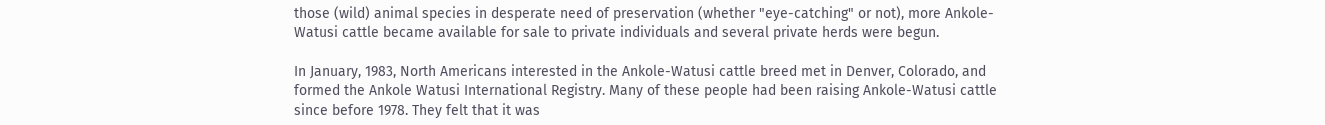those (wild) animal species in desperate need of preservation (whether "eye-catching" or not), more Ankole-Watusi cattle became available for sale to private individuals and several private herds were begun.

In January, 1983, North Americans interested in the Ankole-Watusi cattle breed met in Denver, Colorado, and formed the Ankole Watusi International Registry. Many of these people had been raising Ankole-Watusi cattle since before 1978. They felt that it was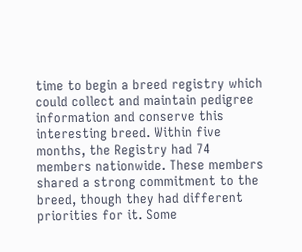time to begin a breed registry which could collect and maintain pedigree information and conserve this interesting breed. Within five months, the Registry had 74 members nationwide. These members shared a strong commitment to the breed, though they had different priorities for it. Some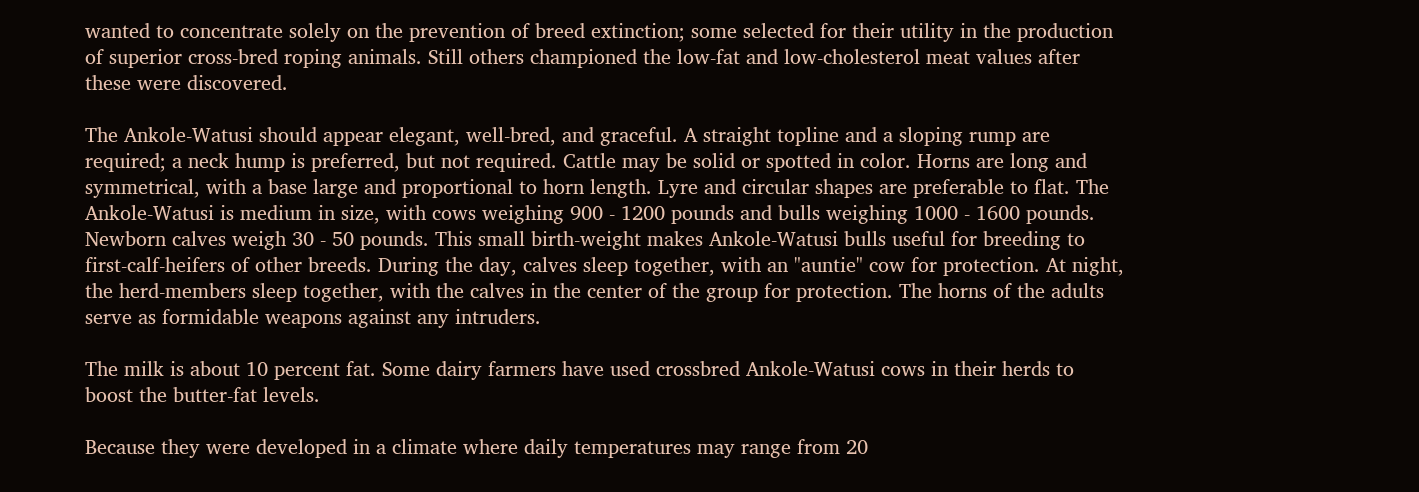wanted to concentrate solely on the prevention of breed extinction; some selected for their utility in the production of superior cross-bred roping animals. Still others championed the low-fat and low-cholesterol meat values after these were discovered.

The Ankole-Watusi should appear elegant, well-bred, and graceful. A straight topline and a sloping rump are required; a neck hump is preferred, but not required. Cattle may be solid or spotted in color. Horns are long and symmetrical, with a base large and proportional to horn length. Lyre and circular shapes are preferable to flat. The Ankole-Watusi is medium in size, with cows weighing 900 - 1200 pounds and bulls weighing 1000 - 1600 pounds. Newborn calves weigh 30 - 50 pounds. This small birth-weight makes Ankole-Watusi bulls useful for breeding to first-calf-heifers of other breeds. During the day, calves sleep together, with an "auntie" cow for protection. At night, the herd-members sleep together, with the calves in the center of the group for protection. The horns of the adults serve as formidable weapons against any intruders.

The milk is about 10 percent fat. Some dairy farmers have used crossbred Ankole-Watusi cows in their herds to boost the butter-fat levels.

Because they were developed in a climate where daily temperatures may range from 20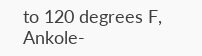to 120 degrees F, Ankole-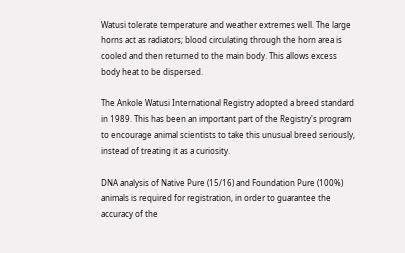Watusi tolerate temperature and weather extremes well. The large horns act as radiators; blood circulating through the horn area is cooled and then returned to the main body. This allows excess body heat to be dispersed.

The Ankole Watusi International Registry adopted a breed standard in 1989. This has been an important part of the Registry's program to encourage animal scientists to take this unusual breed seriously, instead of treating it as a curiosity.

DNA analysis of Native Pure (15/16) and Foundation Pure (100%) animals is required for registration, in order to guarantee the accuracy of the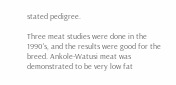stated pedigree.

Three meat studies were done in the 1990's, and the results were good for the breed. Ankole-Watusi meat was demonstrated to be very low fat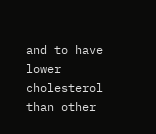and to have lower cholesterol than other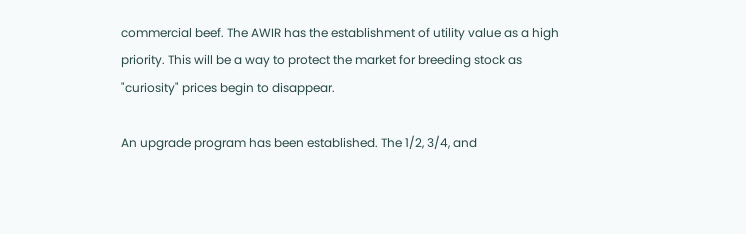commercial beef. The AWIR has the establishment of utility value as a high priority. This will be a way to protect the market for breeding stock as "curiosity" prices begin to disappear.

An upgrade program has been established. The 1/2, 3/4, and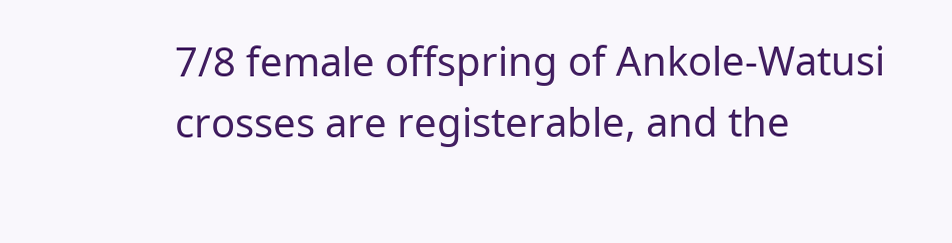7/8 female offspring of Ankole-Watusi crosses are registerable, and the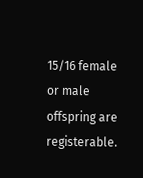15/16 female or male offspring are registerable.